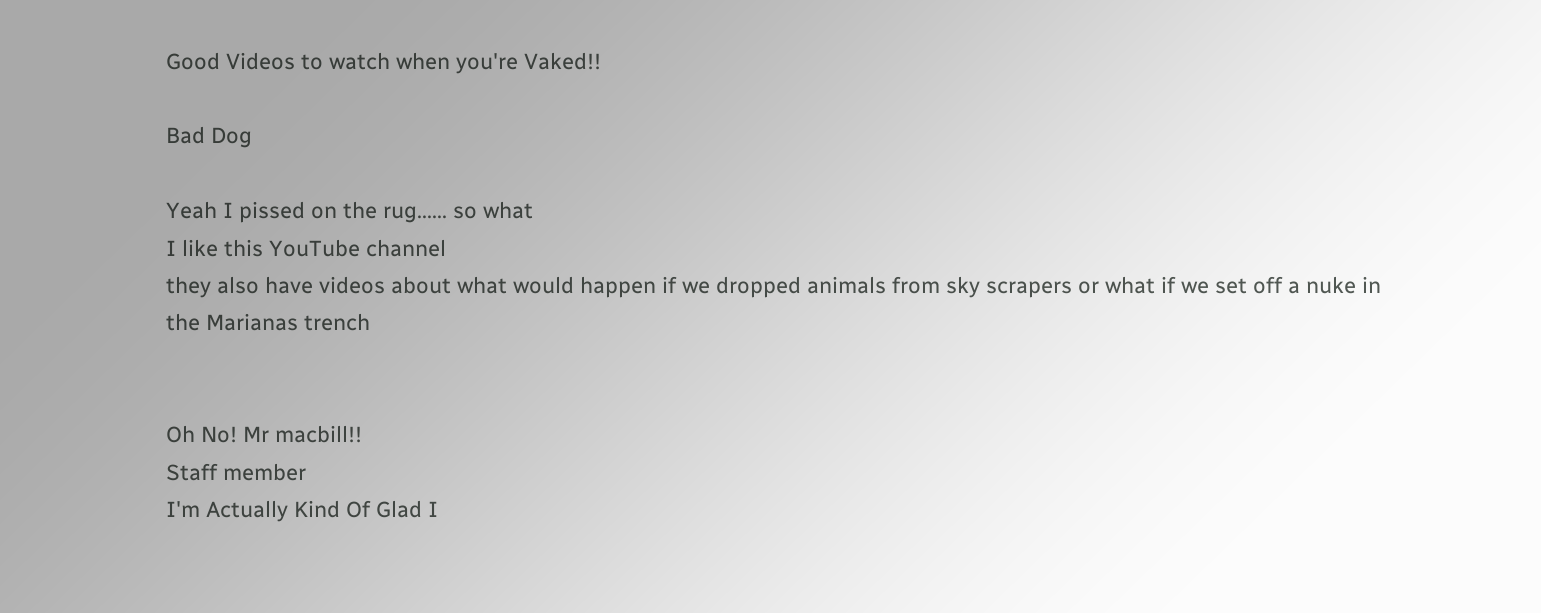Good Videos to watch when you're Vaked!!

Bad Dog

Yeah I pissed on the rug...... so what
I like this YouTube channel
they also have videos about what would happen if we dropped animals from sky scrapers or what if we set off a nuke in the Marianas trench


Oh No! Mr macbill!!
Staff member
I'm Actually Kind Of Glad I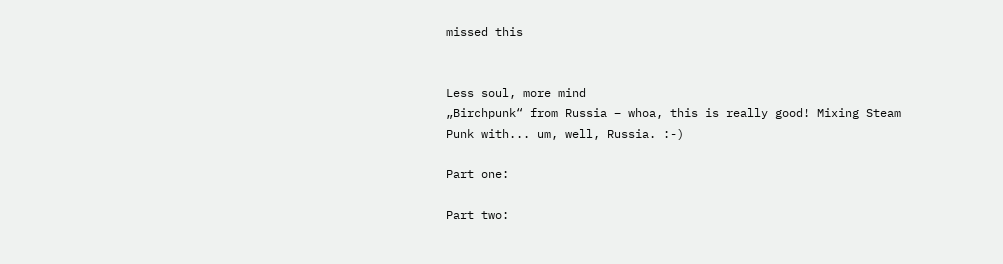missed this


Less soul, more mind
„Birchpunk“ from Russia – whoa, this is really good! Mixing Steam Punk with... um, well, Russia. :-)

Part one:

Part two: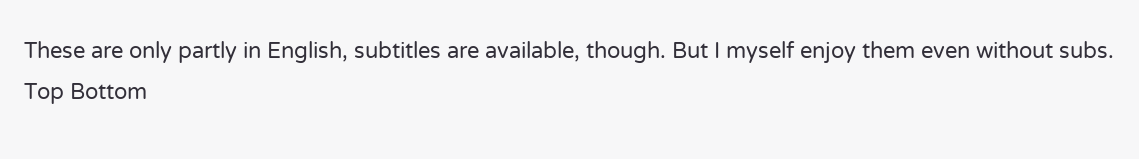These are only partly in English, subtitles are available, though. But I myself enjoy them even without subs.
Top Bottom